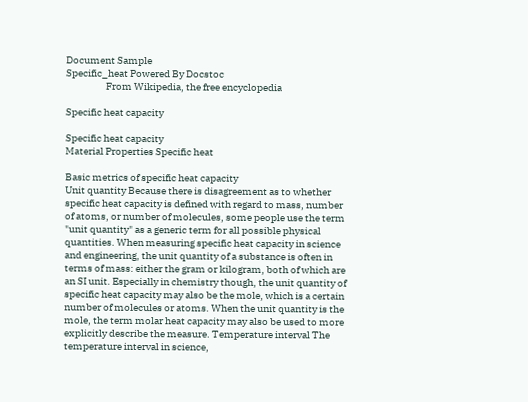Document Sample
Specific_heat Powered By Docstoc
                    From Wikipedia, the free encyclopedia

Specific heat capacity

Specific heat capacity
Material Properties Specific heat

Basic metrics of specific heat capacity
Unit quantity Because there is disagreement as to whether specific heat capacity is defined with regard to mass, number of atoms, or number of molecules, some people use the term "unit quantity" as a generic term for all possible physical quantities. When measuring specific heat capacity in science and engineering, the unit quantity of a substance is often in terms of mass: either the gram or kilogram, both of which are an SI unit. Especially in chemistry though, the unit quantity of specific heat capacity may also be the mole, which is a certain number of molecules or atoms. When the unit quantity is the mole, the term molar heat capacity may also be used to more explicitly describe the measure. Temperature interval The temperature interval in science,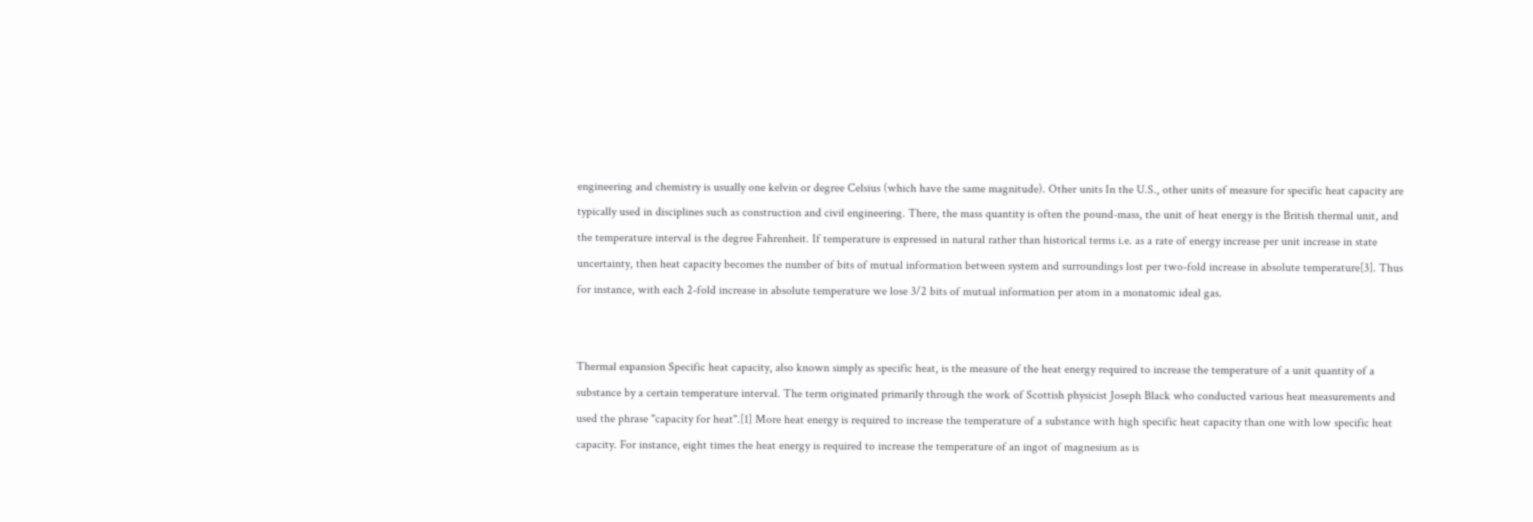engineering and chemistry is usually one kelvin or degree Celsius (which have the same magnitude). Other units In the U.S., other units of measure for specific heat capacity are typically used in disciplines such as construction and civil engineering. There, the mass quantity is often the pound-mass, the unit of heat energy is the British thermal unit, and the temperature interval is the degree Fahrenheit. If temperature is expressed in natural rather than historical terms i.e. as a rate of energy increase per unit increase in state uncertainty, then heat capacity becomes the number of bits of mutual information between system and surroundings lost per two-fold increase in absolute temperature[3]. Thus for instance, with each 2-fold increase in absolute temperature we lose 3/2 bits of mutual information per atom in a monatomic ideal gas.


Thermal expansion Specific heat capacity, also known simply as specific heat, is the measure of the heat energy required to increase the temperature of a unit quantity of a substance by a certain temperature interval. The term originated primarily through the work of Scottish physicist Joseph Black who conducted various heat measurements and used the phrase "capacity for heat".[1] More heat energy is required to increase the temperature of a substance with high specific heat capacity than one with low specific heat capacity. For instance, eight times the heat energy is required to increase the temperature of an ingot of magnesium as is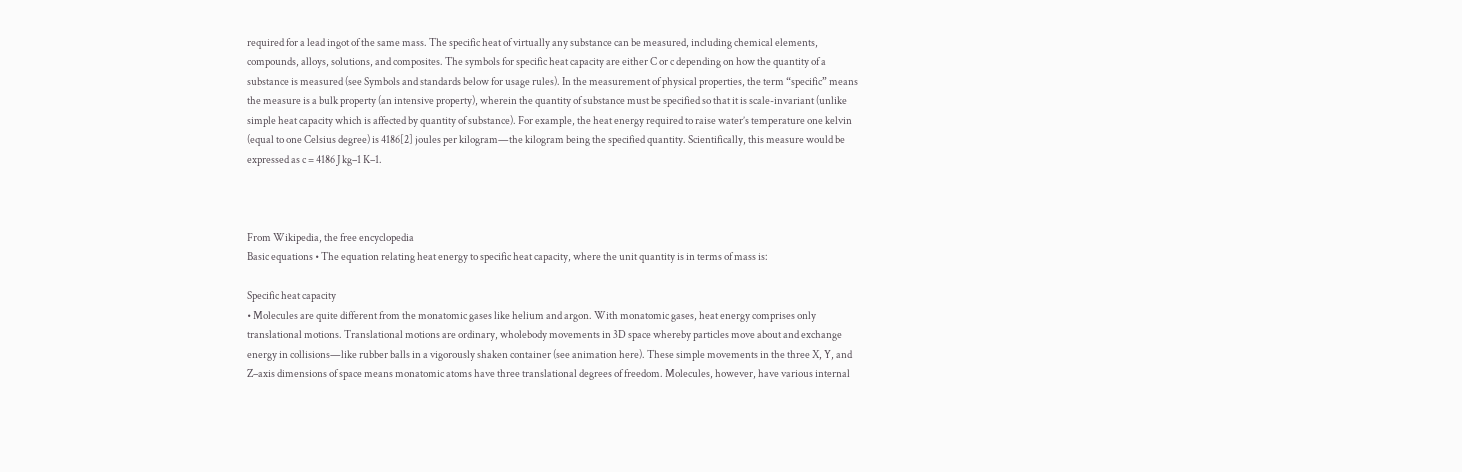required for a lead ingot of the same mass. The specific heat of virtually any substance can be measured, including chemical elements, compounds, alloys, solutions, and composites. The symbols for specific heat capacity are either C or c depending on how the quantity of a substance is measured (see Symbols and standards below for usage rules). In the measurement of physical properties, the term “specific” means the measure is a bulk property (an intensive property), wherein the quantity of substance must be specified so that it is scale-invariant (unlike simple heat capacity which is affected by quantity of substance). For example, the heat energy required to raise water’s temperature one kelvin (equal to one Celsius degree) is 4186[2] joules per kilogram—the kilogram being the specified quantity. Scientifically, this measure would be expressed as c = 4186 J kg–1 K–1.



From Wikipedia, the free encyclopedia
Basic equations • The equation relating heat energy to specific heat capacity, where the unit quantity is in terms of mass is:

Specific heat capacity
• Molecules are quite different from the monatomic gases like helium and argon. With monatomic gases, heat energy comprises only translational motions. Translational motions are ordinary, wholebody movements in 3D space whereby particles move about and exchange energy in collisions—like rubber balls in a vigorously shaken container (see animation here). These simple movements in the three X, Y, and Z–axis dimensions of space means monatomic atoms have three translational degrees of freedom. Molecules, however, have various internal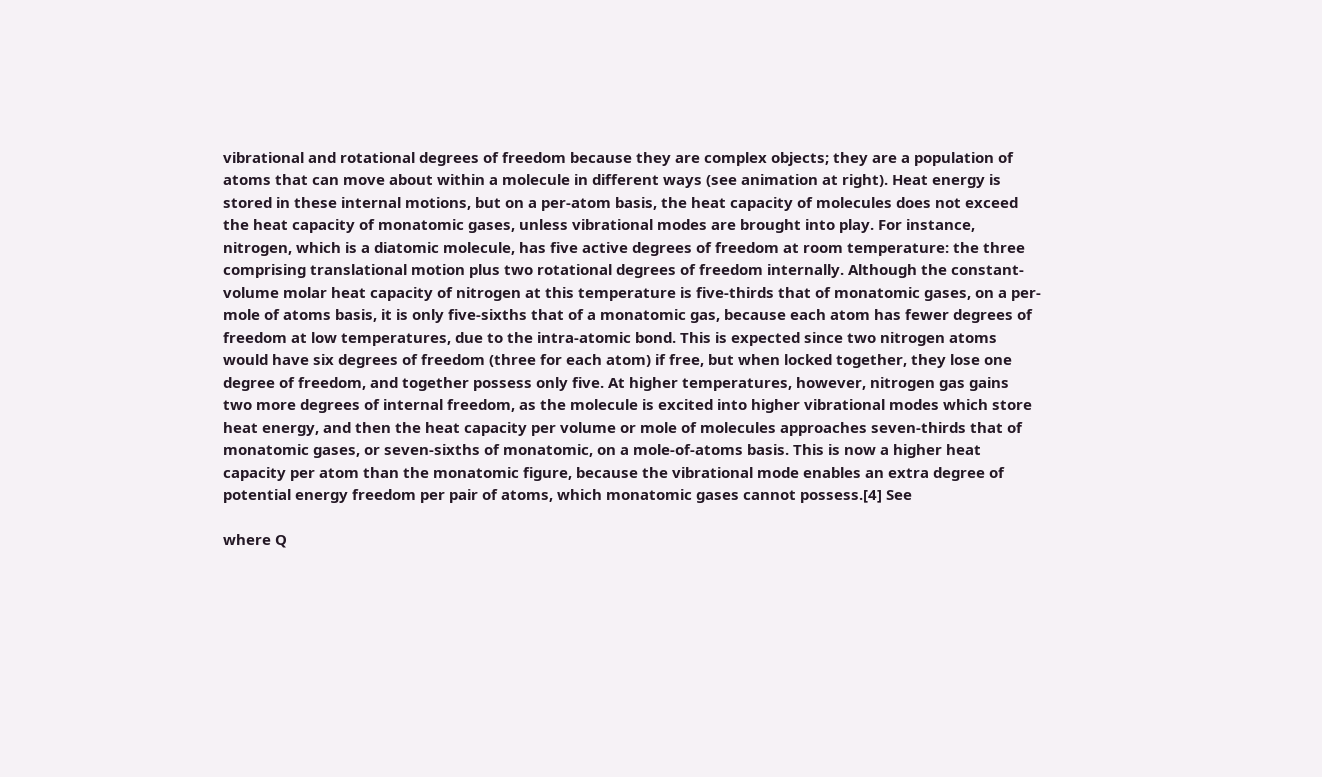vibrational and rotational degrees of freedom because they are complex objects; they are a population of atoms that can move about within a molecule in different ways (see animation at right). Heat energy is stored in these internal motions, but on a per-atom basis, the heat capacity of molecules does not exceed the heat capacity of monatomic gases, unless vibrational modes are brought into play. For instance, nitrogen, which is a diatomic molecule, has five active degrees of freedom at room temperature: the three comprising translational motion plus two rotational degrees of freedom internally. Although the constant-volume molar heat capacity of nitrogen at this temperature is five-thirds that of monatomic gases, on a per-mole of atoms basis, it is only five-sixths that of a monatomic gas, because each atom has fewer degrees of freedom at low temperatures, due to the intra-atomic bond. This is expected since two nitrogen atoms would have six degrees of freedom (three for each atom) if free, but when locked together, they lose one degree of freedom, and together possess only five. At higher temperatures, however, nitrogen gas gains two more degrees of internal freedom, as the molecule is excited into higher vibrational modes which store heat energy, and then the heat capacity per volume or mole of molecules approaches seven-thirds that of monatomic gases, or seven-sixths of monatomic, on a mole-of-atoms basis. This is now a higher heat capacity per atom than the monatomic figure, because the vibrational mode enables an extra degree of potential energy freedom per pair of atoms, which monatomic gases cannot possess.[4] See

where Q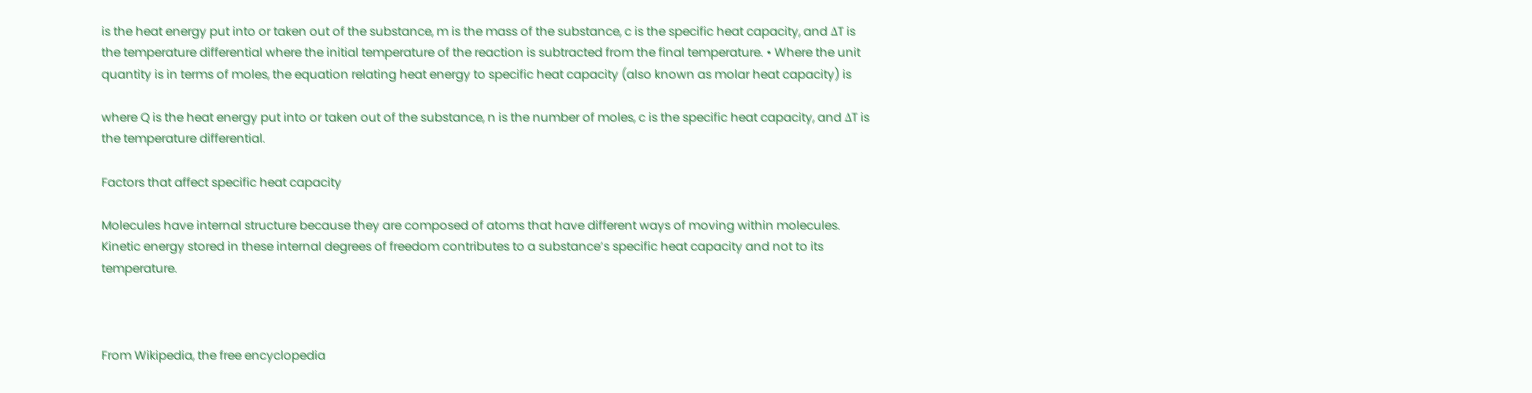is the heat energy put into or taken out of the substance, m is the mass of the substance, c is the specific heat capacity, and ΔT is the temperature differential where the initial temperature of the reaction is subtracted from the final temperature. • Where the unit quantity is in terms of moles, the equation relating heat energy to specific heat capacity (also known as molar heat capacity) is

where Q is the heat energy put into or taken out of the substance, n is the number of moles, c is the specific heat capacity, and ΔT is the temperature differential.

Factors that affect specific heat capacity

Molecules have internal structure because they are composed of atoms that have different ways of moving within molecules. Kinetic energy stored in these internal degrees of freedom contributes to a substance’s specific heat capacity and not to its temperature.



From Wikipedia, the free encyclopedia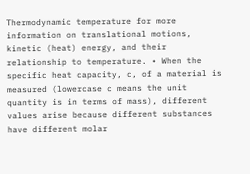Thermodynamic temperature for more information on translational motions, kinetic (heat) energy, and their relationship to temperature. • When the specific heat capacity, c, of a material is measured (lowercase c means the unit quantity is in terms of mass), different values arise because different substances have different molar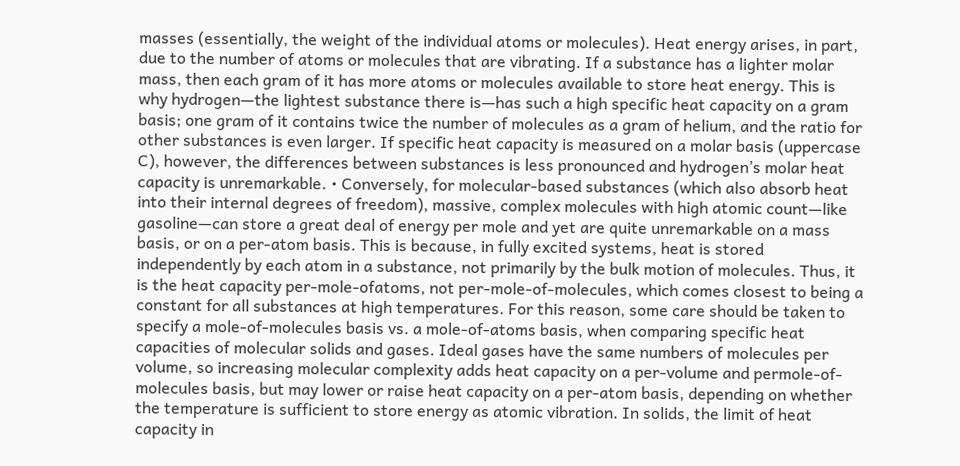masses (essentially, the weight of the individual atoms or molecules). Heat energy arises, in part, due to the number of atoms or molecules that are vibrating. If a substance has a lighter molar mass, then each gram of it has more atoms or molecules available to store heat energy. This is why hydrogen—the lightest substance there is—has such a high specific heat capacity on a gram basis; one gram of it contains twice the number of molecules as a gram of helium, and the ratio for other substances is even larger. If specific heat capacity is measured on a molar basis (uppercase C), however, the differences between substances is less pronounced and hydrogen’s molar heat capacity is unremarkable. • Conversely, for molecular-based substances (which also absorb heat into their internal degrees of freedom), massive, complex molecules with high atomic count—like gasoline—can store a great deal of energy per mole and yet are quite unremarkable on a mass basis, or on a per-atom basis. This is because, in fully excited systems, heat is stored independently by each atom in a substance, not primarily by the bulk motion of molecules. Thus, it is the heat capacity per-mole-ofatoms, not per-mole-of-molecules, which comes closest to being a constant for all substances at high temperatures. For this reason, some care should be taken to specify a mole-of-molecules basis vs. a mole-of-atoms basis, when comparing specific heat capacities of molecular solids and gases. Ideal gases have the same numbers of molecules per volume, so increasing molecular complexity adds heat capacity on a per-volume and permole-of-molecules basis, but may lower or raise heat capacity on a per-atom basis, depending on whether the temperature is sufficient to store energy as atomic vibration. In solids, the limit of heat capacity in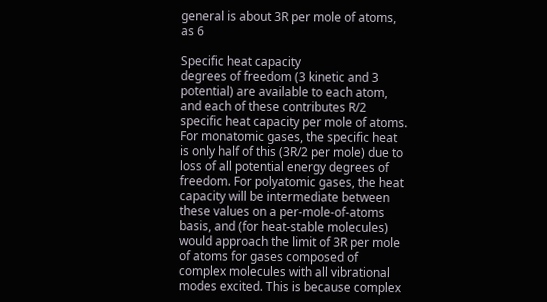general is about 3R per mole of atoms, as 6

Specific heat capacity
degrees of freedom (3 kinetic and 3 potential) are available to each atom, and each of these contributes R/2 specific heat capacity per mole of atoms. For monatomic gases, the specific heat is only half of this (3R/2 per mole) due to loss of all potential energy degrees of freedom. For polyatomic gases, the heat capacity will be intermediate between these values on a per-mole-of-atoms basis, and (for heat-stable molecules) would approach the limit of 3R per mole of atoms for gases composed of complex molecules with all vibrational modes excited. This is because complex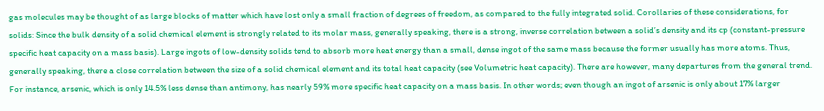gas molecules may be thought of as large blocks of matter which have lost only a small fraction of degrees of freedom, as compared to the fully integrated solid. Corollaries of these considerations, for solids: Since the bulk density of a solid chemical element is strongly related to its molar mass, generally speaking, there is a strong, inverse correlation between a solid’s density and its cp (constant-pressure specific heat capacity on a mass basis). Large ingots of low-density solids tend to absorb more heat energy than a small, dense ingot of the same mass because the former usually has more atoms. Thus, generally speaking, there a close correlation between the size of a solid chemical element and its total heat capacity (see Volumetric heat capacity). There are however, many departures from the general trend. For instance, arsenic, which is only 14.5% less dense than antimony, has nearly 59% more specific heat capacity on a mass basis. In other words; even though an ingot of arsenic is only about 17% larger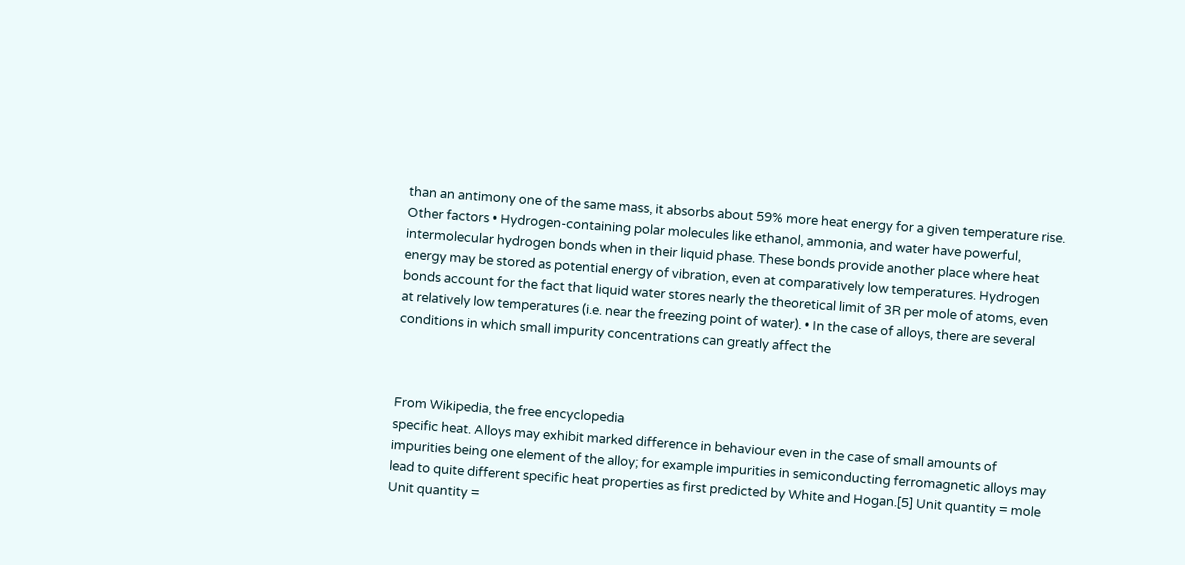than an antimony one of the same mass, it absorbs about 59% more heat energy for a given temperature rise. Other factors • Hydrogen-containing polar molecules like ethanol, ammonia, and water have powerful, intermolecular hydrogen bonds when in their liquid phase. These bonds provide another place where heat energy may be stored as potential energy of vibration, even at comparatively low temperatures. Hydrogen bonds account for the fact that liquid water stores nearly the theoretical limit of 3R per mole of atoms, even at relatively low temperatures (i.e. near the freezing point of water). • In the case of alloys, there are several conditions in which small impurity concentrations can greatly affect the



From Wikipedia, the free encyclopedia
specific heat. Alloys may exhibit marked difference in behaviour even in the case of small amounts of impurities being one element of the alloy; for example impurities in semiconducting ferromagnetic alloys may lead to quite different specific heat properties as first predicted by White and Hogan.[5] Unit quantity = mole Unit quantity =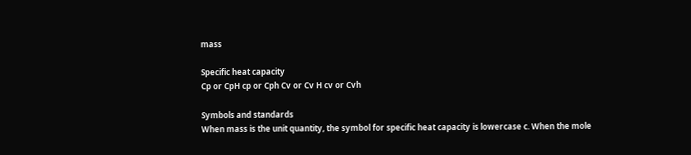mass

Specific heat capacity
Cp or CpH cp or Cph Cv or Cv H cv or Cvh

Symbols and standards
When mass is the unit quantity, the symbol for specific heat capacity is lowercase c. When the mole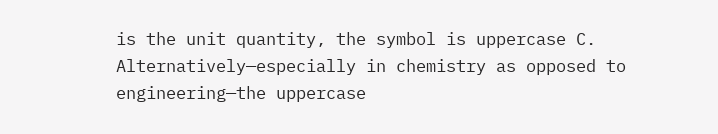is the unit quantity, the symbol is uppercase C. Alternatively—especially in chemistry as opposed to engineering—the uppercase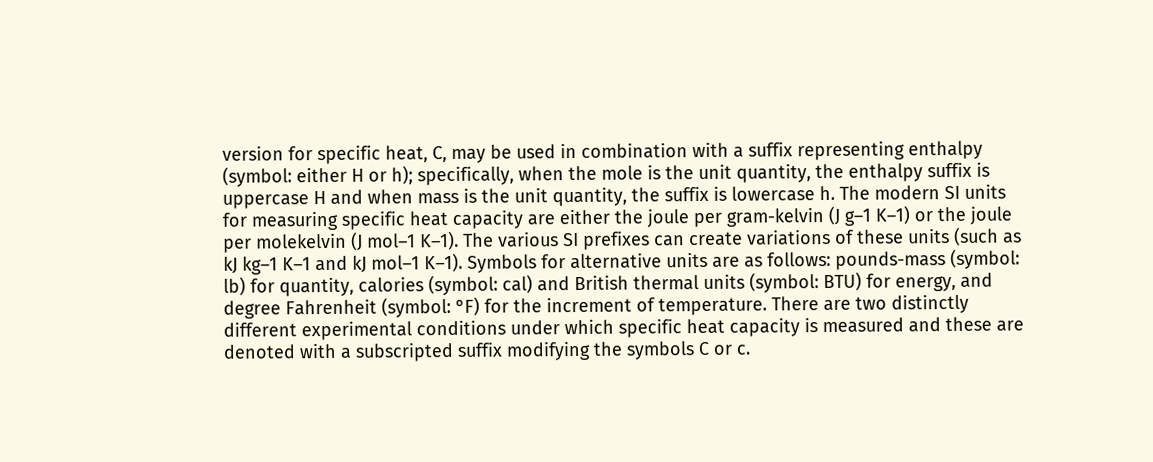version for specific heat, C, may be used in combination with a suffix representing enthalpy (symbol: either H or h); specifically, when the mole is the unit quantity, the enthalpy suffix is uppercase H and when mass is the unit quantity, the suffix is lowercase h. The modern SI units for measuring specific heat capacity are either the joule per gram-kelvin (J g–1 K–1) or the joule per molekelvin (J mol–1 K–1). The various SI prefixes can create variations of these units (such as kJ kg–1 K–1 and kJ mol–1 K–1). Symbols for alternative units are as follows: pounds-mass (symbol: lb) for quantity, calories (symbol: cal) and British thermal units (symbol: BTU) for energy, and degree Fahrenheit (symbol: °F) for the increment of temperature. There are two distinctly different experimental conditions under which specific heat capacity is measured and these are denoted with a subscripted suffix modifying the symbols C or c.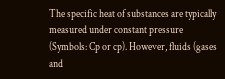The specific heat of substances are typically measured under constant pressure (Symbols: Cp or cp). However, fluids (gases and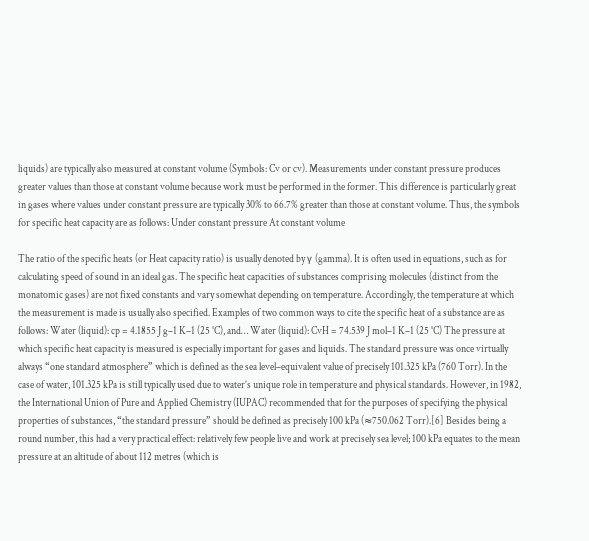liquids) are typically also measured at constant volume (Symbols: Cv or cv). Measurements under constant pressure produces greater values than those at constant volume because work must be performed in the former. This difference is particularly great in gases where values under constant pressure are typically 30% to 66.7% greater than those at constant volume. Thus, the symbols for specific heat capacity are as follows: Under constant pressure At constant volume

The ratio of the specific heats (or Heat capacity ratio) is usually denoted by γ (gamma). It is often used in equations, such as for calculating speed of sound in an ideal gas. The specific heat capacities of substances comprising molecules (distinct from the monatomic gases) are not fixed constants and vary somewhat depending on temperature. Accordingly, the temperature at which the measurement is made is usually also specified. Examples of two common ways to cite the specific heat of a substance are as follows: Water (liquid): cp = 4.1855 J g–1 K–1 (25 °C), and… Water (liquid): CvH = 74.539 J mol–1 K–1 (25 °C) The pressure at which specific heat capacity is measured is especially important for gases and liquids. The standard pressure was once virtually always “one standard atmosphere” which is defined as the sea level–equivalent value of precisely 101.325 kPa (760 Torr). In the case of water, 101.325 kPa is still typically used due to water’s unique role in temperature and physical standards. However, in 1982, the International Union of Pure and Applied Chemistry (IUPAC) recommended that for the purposes of specifying the physical properties of substances, “the standard pressure” should be defined as precisely 100 kPa (≈750.062 Torr).[6] Besides being a round number, this had a very practical effect: relatively few people live and work at precisely sea level; 100 kPa equates to the mean pressure at an altitude of about 112 metres (which is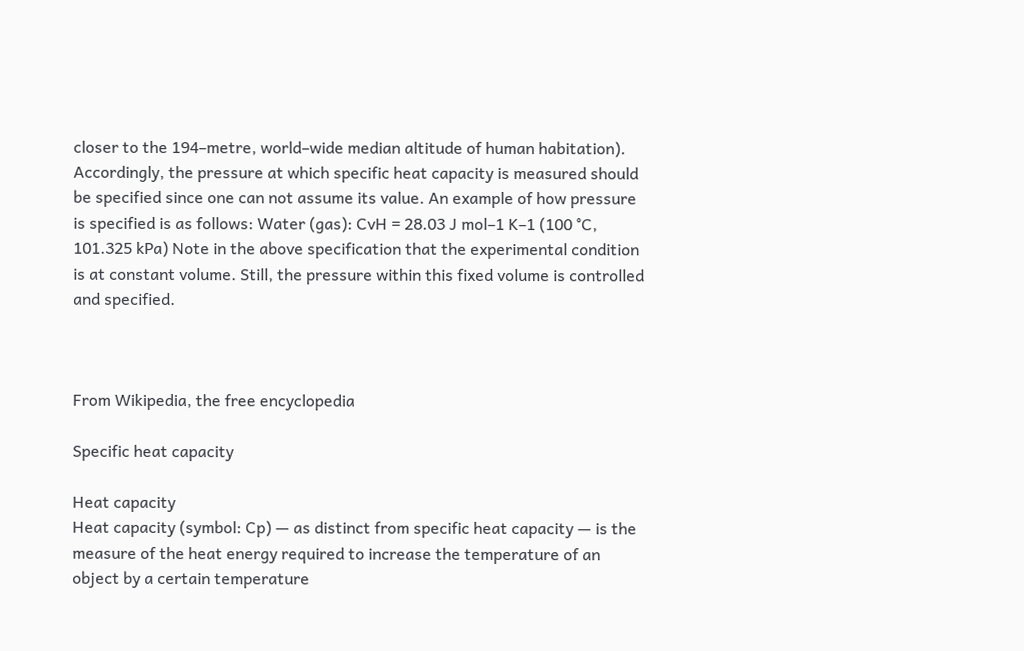closer to the 194–metre, world–wide median altitude of human habitation). Accordingly, the pressure at which specific heat capacity is measured should be specified since one can not assume its value. An example of how pressure is specified is as follows: Water (gas): CvH = 28.03 J mol–1 K–1 (100 °C, 101.325 kPa) Note in the above specification that the experimental condition is at constant volume. Still, the pressure within this fixed volume is controlled and specified.



From Wikipedia, the free encyclopedia

Specific heat capacity

Heat capacity
Heat capacity (symbol: Cp) — as distinct from specific heat capacity — is the measure of the heat energy required to increase the temperature of an object by a certain temperature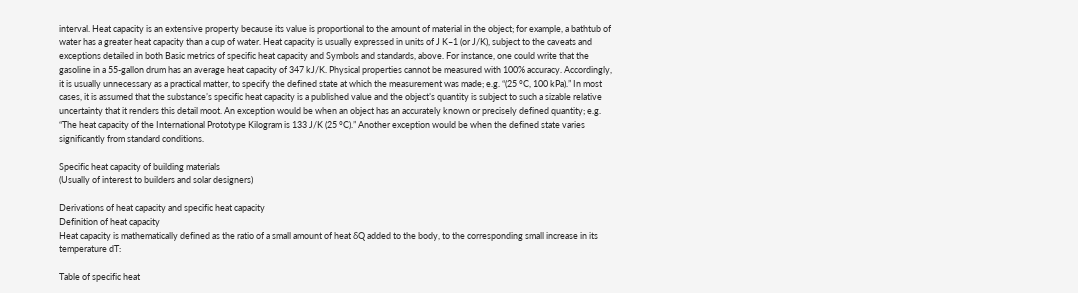interval. Heat capacity is an extensive property because its value is proportional to the amount of material in the object; for example, a bathtub of water has a greater heat capacity than a cup of water. Heat capacity is usually expressed in units of J K–1 (or J/K), subject to the caveats and exceptions detailed in both Basic metrics of specific heat capacity and Symbols and standards, above. For instance, one could write that the gasoline in a 55-gallon drum has an average heat capacity of 347 kJ/K. Physical properties cannot be measured with 100% accuracy. Accordingly, it is usually unnecessary as a practical matter, to specify the defined state at which the measurement was made; e.g. “(25 °C, 100 kPa).” In most cases, it is assumed that the substance’s specific heat capacity is a published value and the object’s quantity is subject to such a sizable relative uncertainty that it renders this detail moot. An exception would be when an object has an accurately known or precisely defined quantity; e.g. “The heat capacity of the International Prototype Kilogram is 133 J/K (25 °C).” Another exception would be when the defined state varies significantly from standard conditions.

Specific heat capacity of building materials
(Usually of interest to builders and solar designers)

Derivations of heat capacity and specific heat capacity
Definition of heat capacity
Heat capacity is mathematically defined as the ratio of a small amount of heat δQ added to the body, to the corresponding small increase in its temperature dT:

Table of specific heat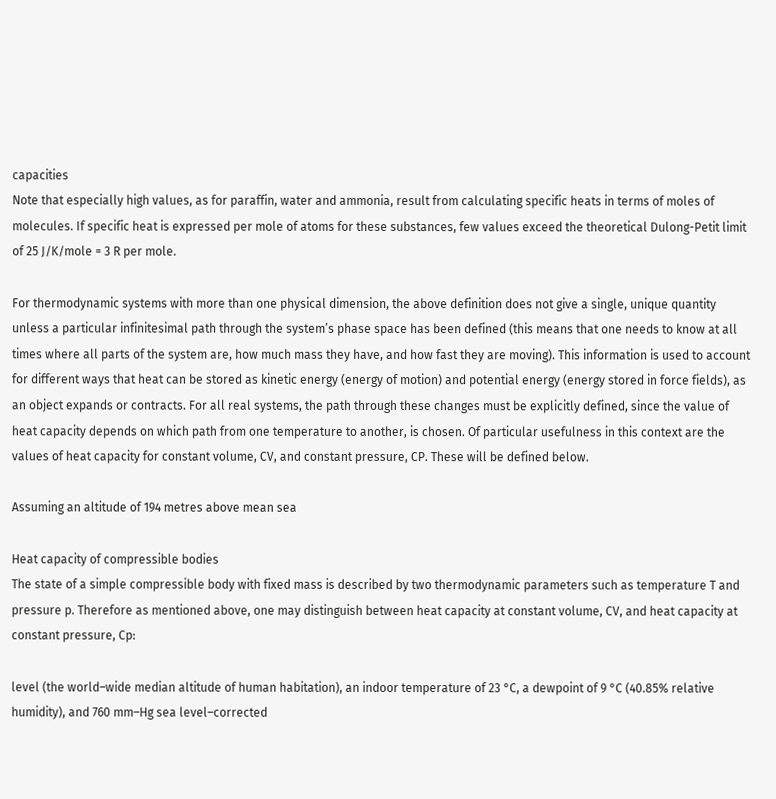capacities
Note that especially high values, as for paraffin, water and ammonia, result from calculating specific heats in terms of moles of molecules. If specific heat is expressed per mole of atoms for these substances, few values exceed the theoretical Dulong-Petit limit of 25 J/K/mole = 3 R per mole.

For thermodynamic systems with more than one physical dimension, the above definition does not give a single, unique quantity unless a particular infinitesimal path through the system’s phase space has been defined (this means that one needs to know at all times where all parts of the system are, how much mass they have, and how fast they are moving). This information is used to account for different ways that heat can be stored as kinetic energy (energy of motion) and potential energy (energy stored in force fields), as an object expands or contracts. For all real systems, the path through these changes must be explicitly defined, since the value of heat capacity depends on which path from one temperature to another, is chosen. Of particular usefulness in this context are the values of heat capacity for constant volume, CV, and constant pressure, CP. These will be defined below.

Assuming an altitude of 194 metres above mean sea

Heat capacity of compressible bodies
The state of a simple compressible body with fixed mass is described by two thermodynamic parameters such as temperature T and pressure p. Therefore as mentioned above, one may distinguish between heat capacity at constant volume, CV, and heat capacity at constant pressure, Cp:

level (the world–wide median altitude of human habitation), an indoor temperature of 23 °C, a dewpoint of 9 °C (40.85% relative humidity), and 760 mm–Hg sea level–corrected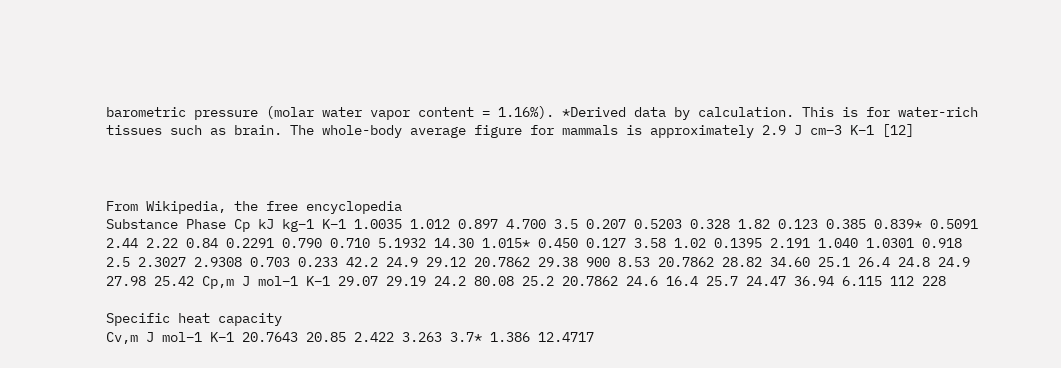barometric pressure (molar water vapor content = 1.16%). *Derived data by calculation. This is for water-rich tissues such as brain. The whole-body average figure for mammals is approximately 2.9 J cm−3 K−1 [12]



From Wikipedia, the free encyclopedia
Substance Phase Cp kJ kg−1 K−1 1.0035 1.012 0.897 4.700 3.5 0.207 0.5203 0.328 1.82 0.123 0.385 0.839* 0.5091 2.44 2.22 0.84 0.2291 0.790 0.710 5.1932 14.30 1.015* 0.450 0.127 3.58 1.02 0.1395 2.191 1.040 1.0301 0.918 2.5 2.3027 2.9308 0.703 0.233 42.2 24.9 29.12 20.7862 29.38 900 8.53 20.7862 28.82 34.60 25.1 26.4 24.8 24.9 27.98 25.42 Cp,m J mol−1 K−1 29.07 29.19 24.2 80.08 25.2 20.7862 24.6 16.4 25.7 24.47 36.94 6.115 112 228

Specific heat capacity
Cv,m J mol−1 K−1 20.7643 20.85 2.422 3.263 3.7* 1.386 12.4717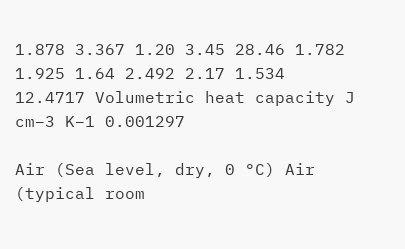1.878 3.367 1.20 3.45 28.46 1.782 1.925 1.64 2.492 2.17 1.534 12.4717 Volumetric heat capacity J cm−3 K−1 0.001297

Air (Sea level, dry, 0 °C) Air (typical room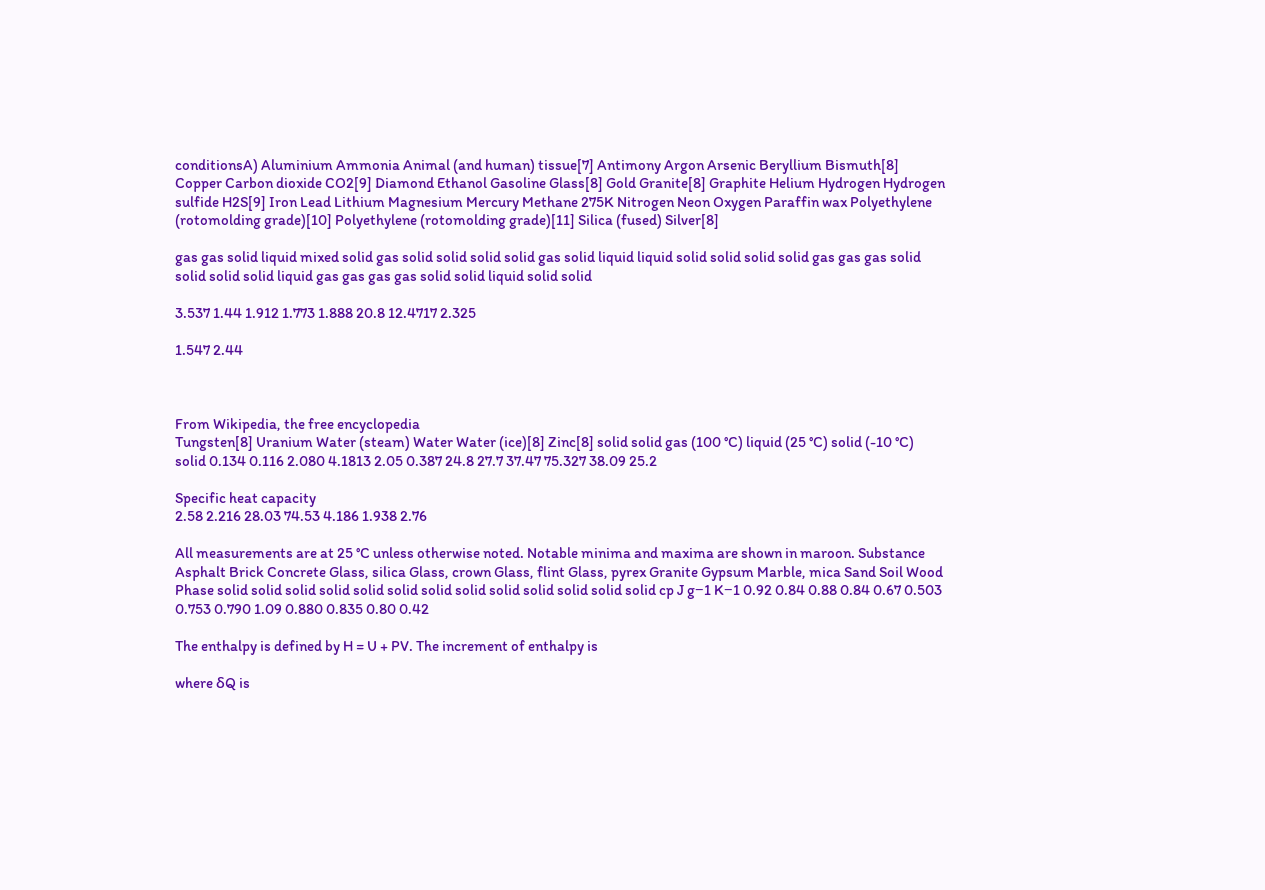conditionsA) Aluminium Ammonia Animal (and human) tissue[7] Antimony Argon Arsenic Beryllium Bismuth[8] Copper Carbon dioxide CO2[9] Diamond Ethanol Gasoline Glass[8] Gold Granite[8] Graphite Helium Hydrogen Hydrogen sulfide H2S[9] Iron Lead Lithium Magnesium Mercury Methane 275K Nitrogen Neon Oxygen Paraffin wax Polyethylene (rotomolding grade)[10] Polyethylene (rotomolding grade)[11] Silica (fused) Silver[8]

gas gas solid liquid mixed solid gas solid solid solid solid gas solid liquid liquid solid solid solid solid gas gas gas solid solid solid solid liquid gas gas gas gas solid solid liquid solid solid

3.537 1.44 1.912 1.773 1.888 20.8 12.4717 2.325

1.547 2.44



From Wikipedia, the free encyclopedia
Tungsten[8] Uranium Water (steam) Water Water (ice)[8] Zinc[8] solid solid gas (100 °C) liquid (25 °C) solid (-10 °C) solid 0.134 0.116 2.080 4.1813 2.05 0.387 24.8 27.7 37.47 75.327 38.09 25.2

Specific heat capacity
2.58 2.216 28.03 74.53 4.186 1.938 2.76

All measurements are at 25 °C unless otherwise noted. Notable minima and maxima are shown in maroon. Substance Asphalt Brick Concrete Glass, silica Glass, crown Glass, flint Glass, pyrex Granite Gypsum Marble, mica Sand Soil Wood Phase solid solid solid solid solid solid solid solid solid solid solid solid solid cp J g−1 K−1 0.92 0.84 0.88 0.84 0.67 0.503 0.753 0.790 1.09 0.880 0.835 0.80 0.42

The enthalpy is defined by H = U + PV. The increment of enthalpy is

where δQ is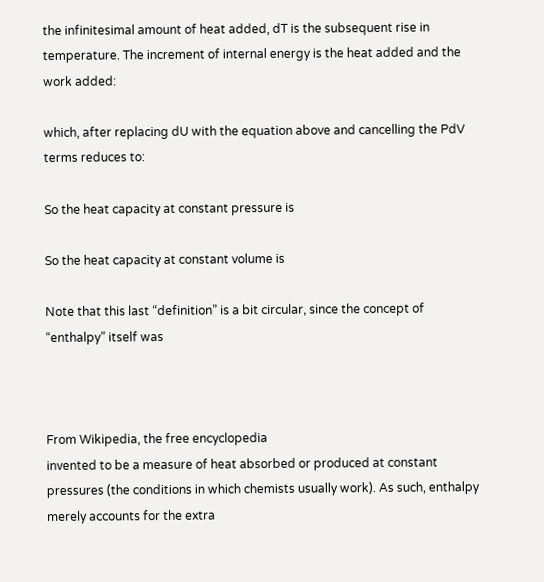the infinitesimal amount of heat added, dT is the subsequent rise in temperature. The increment of internal energy is the heat added and the work added:

which, after replacing dU with the equation above and cancelling the PdV terms reduces to:

So the heat capacity at constant pressure is

So the heat capacity at constant volume is

Note that this last “definition” is a bit circular, since the concept of “enthalpy” itself was



From Wikipedia, the free encyclopedia
invented to be a measure of heat absorbed or produced at constant pressures (the conditions in which chemists usually work). As such, enthalpy merely accounts for the extra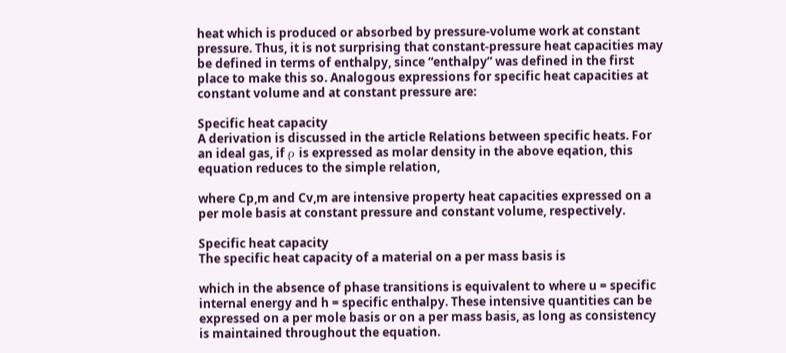heat which is produced or absorbed by pressure-volume work at constant pressure. Thus, it is not surprising that constant-pressure heat capacities may be defined in terms of enthalpy, since “enthalpy” was defined in the first place to make this so. Analogous expressions for specific heat capacities at constant volume and at constant pressure are:

Specific heat capacity
A derivation is discussed in the article Relations between specific heats. For an ideal gas, if ρ is expressed as molar density in the above eqation, this equation reduces to the simple relation,

where Cp,m and Cv,m are intensive property heat capacities expressed on a per mole basis at constant pressure and constant volume, respectively.

Specific heat capacity
The specific heat capacity of a material on a per mass basis is

which in the absence of phase transitions is equivalent to where u = specific internal energy and h = specific enthalpy. These intensive quantities can be expressed on a per mole basis or on a per mass basis, as long as consistency is maintained throughout the equation.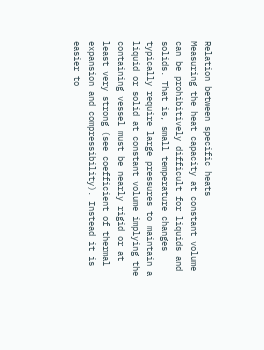Relation between specific heats
Measuring the heat capacity at constant volume can be prohibitively difficult for liquids and solids. That is, small temperature changes typically require large pressures to maintain a liquid or solid at constant volume implying the containing vessel must be nearly rigid or at least very strong (see coefficient of thermal expansion and compressibility). Instead it is easier to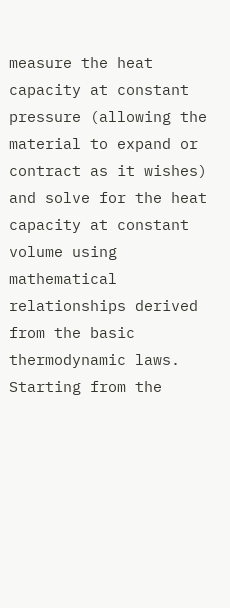measure the heat capacity at constant pressure (allowing the material to expand or contract as it wishes) and solve for the heat capacity at constant volume using mathematical relationships derived from the basic thermodynamic laws. Starting from the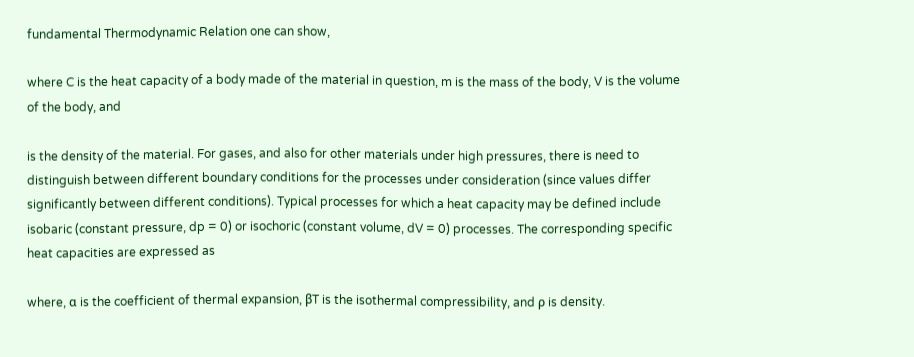fundamental Thermodynamic Relation one can show,

where C is the heat capacity of a body made of the material in question, m is the mass of the body, V is the volume of the body, and

is the density of the material. For gases, and also for other materials under high pressures, there is need to distinguish between different boundary conditions for the processes under consideration (since values differ significantly between different conditions). Typical processes for which a heat capacity may be defined include isobaric (constant pressure, dp = 0) or isochoric (constant volume, dV = 0) processes. The corresponding specific heat capacities are expressed as

where, α is the coefficient of thermal expansion, βT is the isothermal compressibility, and ρ is density.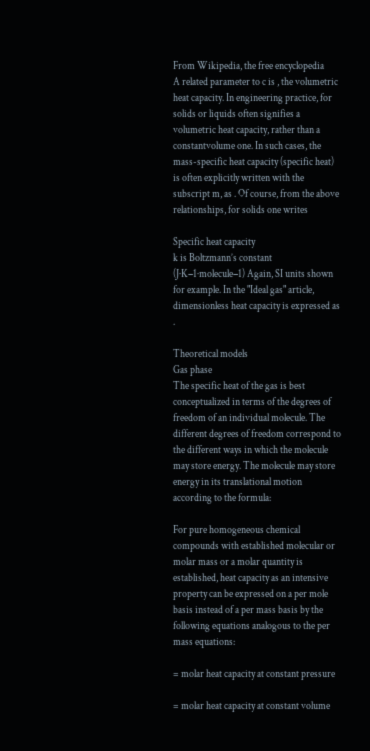From Wikipedia, the free encyclopedia
A related parameter to c is , the volumetric heat capacity. In engineering practice, for solids or liquids often signifies a volumetric heat capacity, rather than a constantvolume one. In such cases, the mass-specific heat capacity (specific heat) is often explicitly written with the subscript m, as . Of course, from the above relationships, for solids one writes

Specific heat capacity
k is Boltzmann’s constant (J·K−1·molecule−1) Again, SI units shown for example. In the "Ideal gas" article, dimensionless heat capacity is expressed as .

Theoretical models
Gas phase
The specific heat of the gas is best conceptualized in terms of the degrees of freedom of an individual molecule. The different degrees of freedom correspond to the different ways in which the molecule may store energy. The molecule may store energy in its translational motion according to the formula:

For pure homogeneous chemical compounds with established molecular or molar mass or a molar quantity is established, heat capacity as an intensive property can be expressed on a per mole basis instead of a per mass basis by the following equations analogous to the per mass equations:

= molar heat capacity at constant pressure

= molar heat capacity at constant volume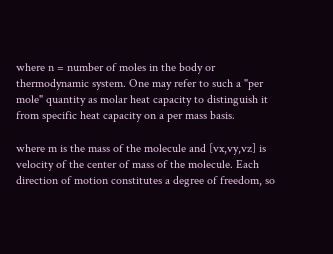where n = number of moles in the body or thermodynamic system. One may refer to such a "per mole" quantity as molar heat capacity to distinguish it from specific heat capacity on a per mass basis.

where m is the mass of the molecule and [vx,vy,vz] is velocity of the center of mass of the molecule. Each direction of motion constitutes a degree of freedom, so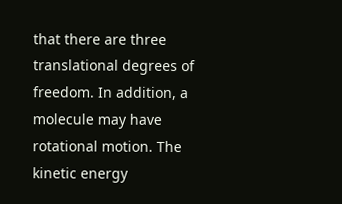that there are three translational degrees of freedom. In addition, a molecule may have rotational motion. The kinetic energy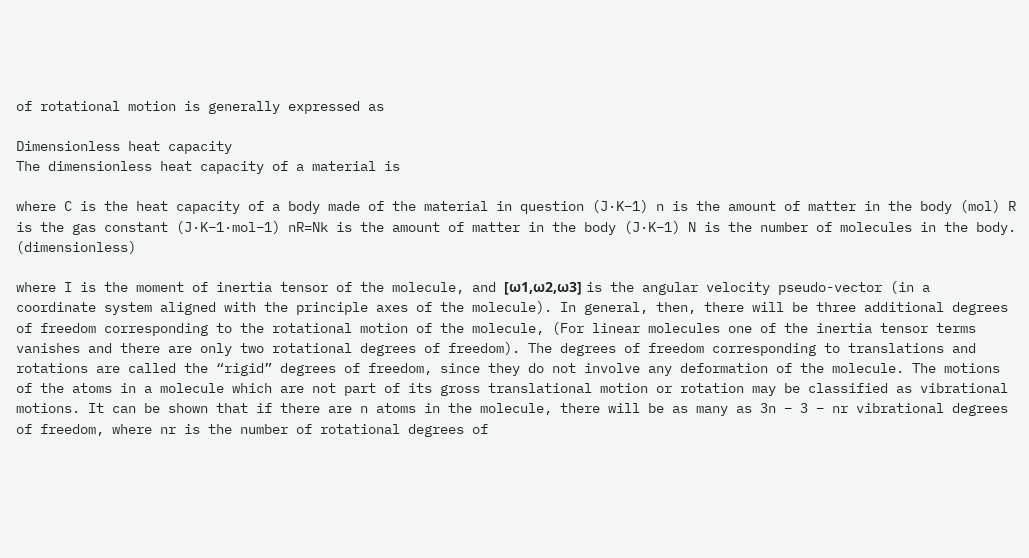of rotational motion is generally expressed as

Dimensionless heat capacity
The dimensionless heat capacity of a material is

where C is the heat capacity of a body made of the material in question (J·K−1) n is the amount of matter in the body (mol) R is the gas constant (J·K−1·mol−1) nR=Nk is the amount of matter in the body (J·K−1) N is the number of molecules in the body. (dimensionless)

where I is the moment of inertia tensor of the molecule, and [ω1,ω2,ω3] is the angular velocity pseudo-vector (in a coordinate system aligned with the principle axes of the molecule). In general, then, there will be three additional degrees of freedom corresponding to the rotational motion of the molecule, (For linear molecules one of the inertia tensor terms vanishes and there are only two rotational degrees of freedom). The degrees of freedom corresponding to translations and rotations are called the “rigid” degrees of freedom, since they do not involve any deformation of the molecule. The motions of the atoms in a molecule which are not part of its gross translational motion or rotation may be classified as vibrational motions. It can be shown that if there are n atoms in the molecule, there will be as many as 3n − 3 − nr vibrational degrees of freedom, where nr is the number of rotational degrees of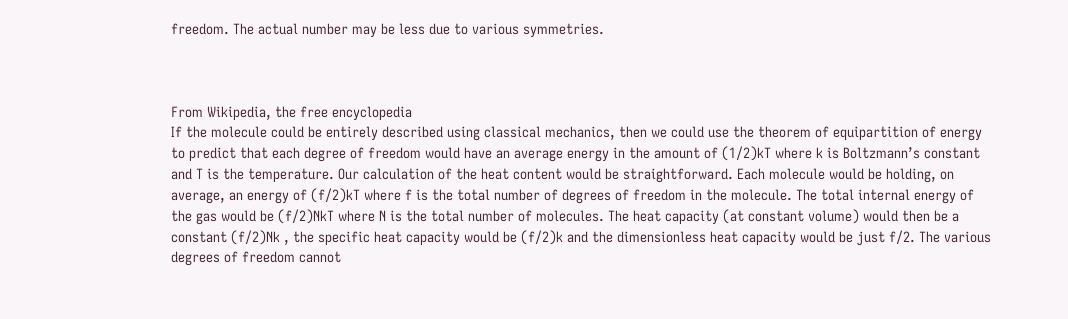freedom. The actual number may be less due to various symmetries.



From Wikipedia, the free encyclopedia
If the molecule could be entirely described using classical mechanics, then we could use the theorem of equipartition of energy to predict that each degree of freedom would have an average energy in the amount of (1/2)kT where k is Boltzmann’s constant and T is the temperature. Our calculation of the heat content would be straightforward. Each molecule would be holding, on average, an energy of (f/2)kT where f is the total number of degrees of freedom in the molecule. The total internal energy of the gas would be (f/2)NkT where N is the total number of molecules. The heat capacity (at constant volume) would then be a constant (f/2)Nk , the specific heat capacity would be (f/2)k and the dimensionless heat capacity would be just f/2. The various degrees of freedom cannot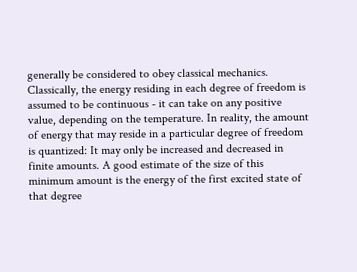generally be considered to obey classical mechanics. Classically, the energy residing in each degree of freedom is assumed to be continuous - it can take on any positive value, depending on the temperature. In reality, the amount of energy that may reside in a particular degree of freedom is quantized: It may only be increased and decreased in finite amounts. A good estimate of the size of this minimum amount is the energy of the first excited state of that degree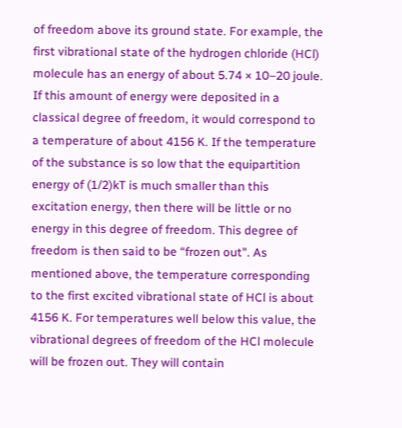of freedom above its ground state. For example, the first vibrational state of the hydrogen chloride (HCl) molecule has an energy of about 5.74 × 10–20 joule. If this amount of energy were deposited in a classical degree of freedom, it would correspond to a temperature of about 4156 K. If the temperature of the substance is so low that the equipartition energy of (1/2)kT is much smaller than this excitation energy, then there will be little or no energy in this degree of freedom. This degree of freedom is then said to be “frozen out". As mentioned above, the temperature corresponding to the first excited vibrational state of HCl is about 4156 K. For temperatures well below this value, the vibrational degrees of freedom of the HCl molecule will be frozen out. They will contain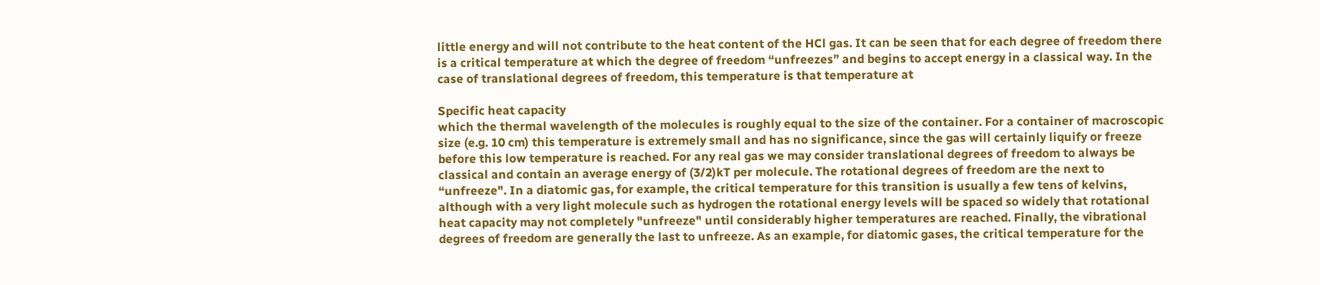little energy and will not contribute to the heat content of the HCl gas. It can be seen that for each degree of freedom there is a critical temperature at which the degree of freedom “unfreezes” and begins to accept energy in a classical way. In the case of translational degrees of freedom, this temperature is that temperature at

Specific heat capacity
which the thermal wavelength of the molecules is roughly equal to the size of the container. For a container of macroscopic size (e.g. 10 cm) this temperature is extremely small and has no significance, since the gas will certainly liquify or freeze before this low temperature is reached. For any real gas we may consider translational degrees of freedom to always be classical and contain an average energy of (3/2)kT per molecule. The rotational degrees of freedom are the next to “unfreeze". In a diatomic gas, for example, the critical temperature for this transition is usually a few tens of kelvins, although with a very light molecule such as hydrogen the rotational energy levels will be spaced so widely that rotational heat capacity may not completely "unfreeze" until considerably higher temperatures are reached. Finally, the vibrational degrees of freedom are generally the last to unfreeze. As an example, for diatomic gases, the critical temperature for the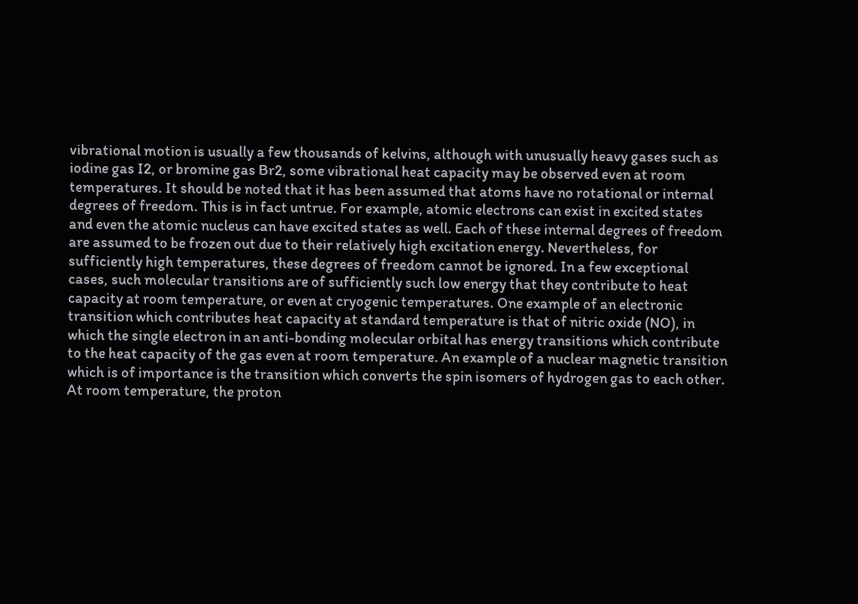vibrational motion is usually a few thousands of kelvins, although with unusually heavy gases such as iodine gas I2, or bromine gas Br2, some vibrational heat capacity may be observed even at room temperatures. It should be noted that it has been assumed that atoms have no rotational or internal degrees of freedom. This is in fact untrue. For example, atomic electrons can exist in excited states and even the atomic nucleus can have excited states as well. Each of these internal degrees of freedom are assumed to be frozen out due to their relatively high excitation energy. Nevertheless, for sufficiently high temperatures, these degrees of freedom cannot be ignored. In a few exceptional cases, such molecular transitions are of sufficiently such low energy that they contribute to heat capacity at room temperature, or even at cryogenic temperatures. One example of an electronic transition which contributes heat capacity at standard temperature is that of nitric oxide (NO), in which the single electron in an anti-bonding molecular orbital has energy transitions which contribute to the heat capacity of the gas even at room temperature. An example of a nuclear magnetic transition which is of importance is the transition which converts the spin isomers of hydrogen gas to each other. At room temperature, the proton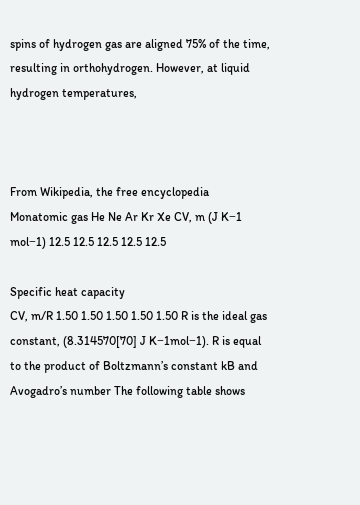spins of hydrogen gas are aligned 75% of the time, resulting in orthohydrogen. However, at liquid hydrogen temperatures,



From Wikipedia, the free encyclopedia
Monatomic gas He Ne Ar Kr Xe CV, m (J K−1 mol−1) 12.5 12.5 12.5 12.5 12.5

Specific heat capacity
CV, m/R 1.50 1.50 1.50 1.50 1.50 R is the ideal gas constant, (8.314570[70] J K−1mol−1). R is equal to the product of Boltzmann’s constant kB and Avogadro’s number The following table shows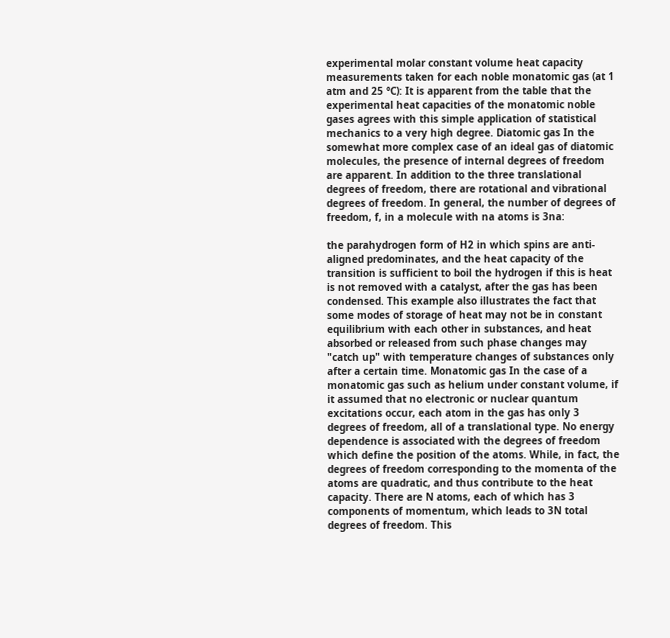experimental molar constant volume heat capacity measurements taken for each noble monatomic gas (at 1 atm and 25 °C): It is apparent from the table that the experimental heat capacities of the monatomic noble gases agrees with this simple application of statistical mechanics to a very high degree. Diatomic gas In the somewhat more complex case of an ideal gas of diatomic molecules, the presence of internal degrees of freedom are apparent. In addition to the three translational degrees of freedom, there are rotational and vibrational degrees of freedom. In general, the number of degrees of freedom, f, in a molecule with na atoms is 3na:

the parahydrogen form of H2 in which spins are anti-aligned predominates, and the heat capacity of the transition is sufficient to boil the hydrogen if this is heat is not removed with a catalyst, after the gas has been condensed. This example also illustrates the fact that some modes of storage of heat may not be in constant equilibrium with each other in substances, and heat absorbed or released from such phase changes may "catch up" with temperature changes of substances only after a certain time. Monatomic gas In the case of a monatomic gas such as helium under constant volume, if it assumed that no electronic or nuclear quantum excitations occur, each atom in the gas has only 3 degrees of freedom, all of a translational type. No energy dependence is associated with the degrees of freedom which define the position of the atoms. While, in fact, the degrees of freedom corresponding to the momenta of the atoms are quadratic, and thus contribute to the heat capacity. There are N atoms, each of which has 3 components of momentum, which leads to 3N total degrees of freedom. This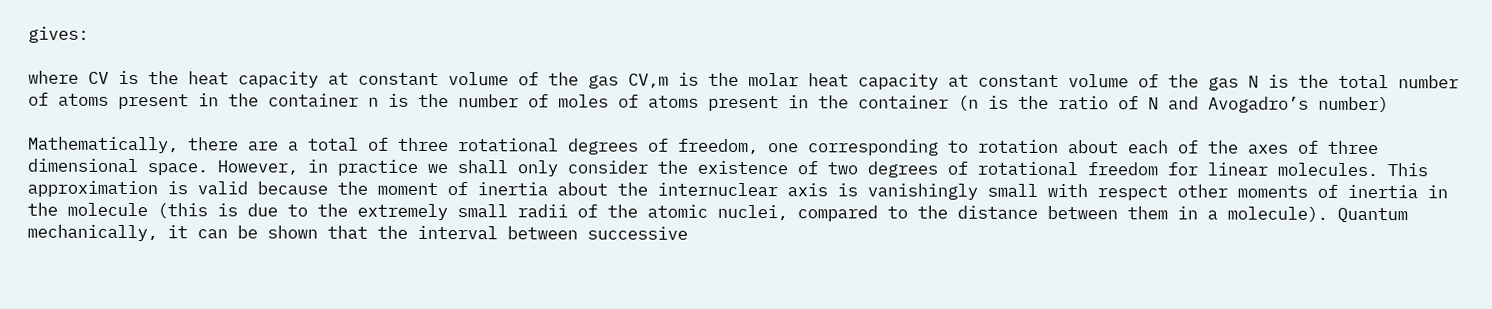gives:

where CV is the heat capacity at constant volume of the gas CV,m is the molar heat capacity at constant volume of the gas N is the total number of atoms present in the container n is the number of moles of atoms present in the container (n is the ratio of N and Avogadro’s number)

Mathematically, there are a total of three rotational degrees of freedom, one corresponding to rotation about each of the axes of three dimensional space. However, in practice we shall only consider the existence of two degrees of rotational freedom for linear molecules. This approximation is valid because the moment of inertia about the internuclear axis is vanishingly small with respect other moments of inertia in the molecule (this is due to the extremely small radii of the atomic nuclei, compared to the distance between them in a molecule). Quantum mechanically, it can be shown that the interval between successive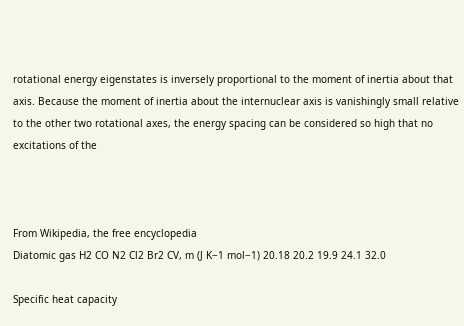rotational energy eigenstates is inversely proportional to the moment of inertia about that axis. Because the moment of inertia about the internuclear axis is vanishingly small relative to the other two rotational axes, the energy spacing can be considered so high that no excitations of the



From Wikipedia, the free encyclopedia
Diatomic gas H2 CO N2 Cl2 Br2 CV, m (J K−1 mol−1) 20.18 20.2 19.9 24.1 32.0

Specific heat capacity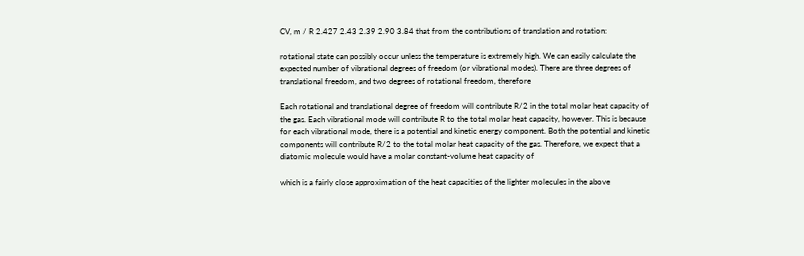CV, m / R 2.427 2.43 2.39 2.90 3.84 that from the contributions of translation and rotation:

rotational state can possibly occur unless the temperature is extremely high. We can easily calculate the expected number of vibrational degrees of freedom (or vibrational modes). There are three degrees of translational freedom, and two degrees of rotational freedom, therefore

Each rotational and translational degree of freedom will contribute R/2 in the total molar heat capacity of the gas. Each vibrational mode will contribute R to the total molar heat capacity, however. This is because for each vibrational mode, there is a potential and kinetic energy component. Both the potential and kinetic components will contribute R/2 to the total molar heat capacity of the gas. Therefore, we expect that a diatomic molecule would have a molar constant-volume heat capacity of

which is a fairly close approximation of the heat capacities of the lighter molecules in the above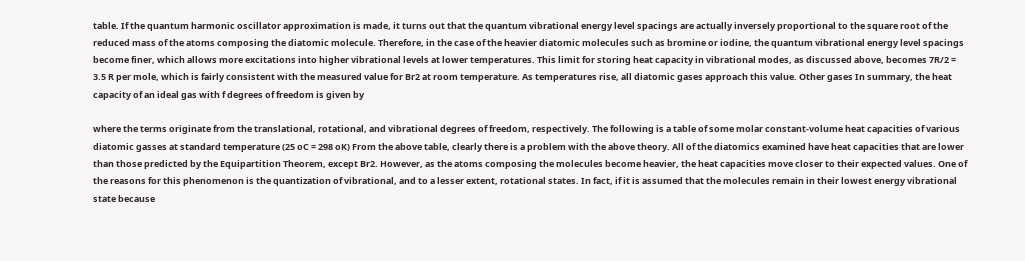table. If the quantum harmonic oscillator approximation is made, it turns out that the quantum vibrational energy level spacings are actually inversely proportional to the square root of the reduced mass of the atoms composing the diatomic molecule. Therefore, in the case of the heavier diatomic molecules such as bromine or iodine, the quantum vibrational energy level spacings become finer, which allows more excitations into higher vibrational levels at lower temperatures. This limit for storing heat capacity in vibrational modes, as discussed above, becomes 7R/2 = 3.5 R per mole, which is fairly consistent with the measured value for Br2 at room temperature. As temperatures rise, all diatomic gases approach this value. Other gases In summary, the heat capacity of an ideal gas with f degrees of freedom is given by

where the terms originate from the translational, rotational, and vibrational degrees of freedom, respectively. The following is a table of some molar constant-volume heat capacities of various diatomic gasses at standard temperature (25 oC = 298 oK) From the above table, clearly there is a problem with the above theory. All of the diatomics examined have heat capacities that are lower than those predicted by the Equipartition Theorem, except Br2. However, as the atoms composing the molecules become heavier, the heat capacities move closer to their expected values. One of the reasons for this phenomenon is the quantization of vibrational, and to a lesser extent, rotational states. In fact, if it is assumed that the molecules remain in their lowest energy vibrational state because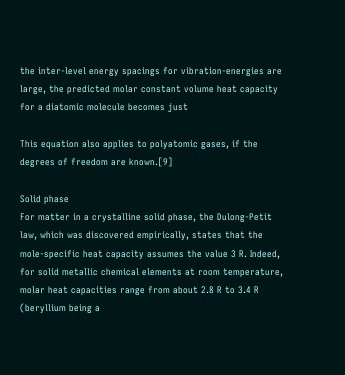the inter-level energy spacings for vibration-energies are large, the predicted molar constant volume heat capacity for a diatomic molecule becomes just

This equation also applies to polyatomic gases, if the degrees of freedom are known.[9]

Solid phase
For matter in a crystalline solid phase, the Dulong-Petit law, which was discovered empirically, states that the mole-specific heat capacity assumes the value 3 R. Indeed, for solid metallic chemical elements at room temperature, molar heat capacities range from about 2.8 R to 3.4 R (beryllium being a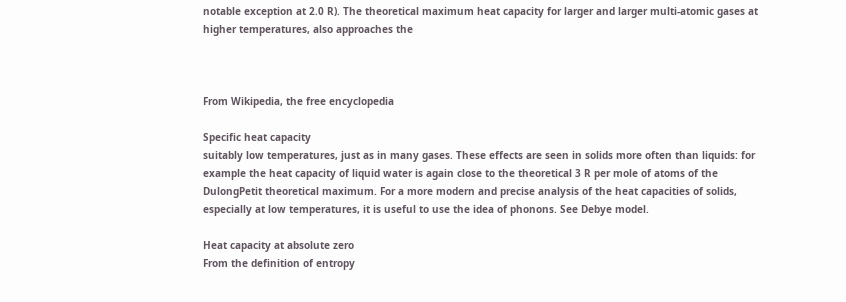notable exception at 2.0 R). The theoretical maximum heat capacity for larger and larger multi-atomic gases at higher temperatures, also approaches the



From Wikipedia, the free encyclopedia

Specific heat capacity
suitably low temperatures, just as in many gases. These effects are seen in solids more often than liquids: for example the heat capacity of liquid water is again close to the theoretical 3 R per mole of atoms of the DulongPetit theoretical maximum. For a more modern and precise analysis of the heat capacities of solids, especially at low temperatures, it is useful to use the idea of phonons. See Debye model.

Heat capacity at absolute zero
From the definition of entropy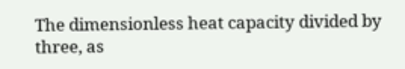The dimensionless heat capacity divided by three, as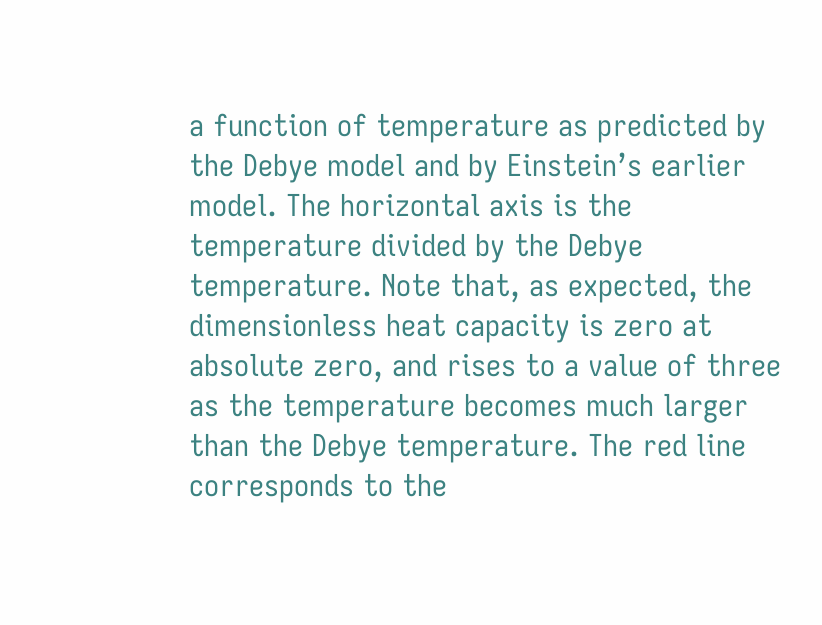a function of temperature as predicted by the Debye model and by Einstein’s earlier model. The horizontal axis is the temperature divided by the Debye temperature. Note that, as expected, the dimensionless heat capacity is zero at absolute zero, and rises to a value of three as the temperature becomes much larger than the Debye temperature. The red line corresponds to the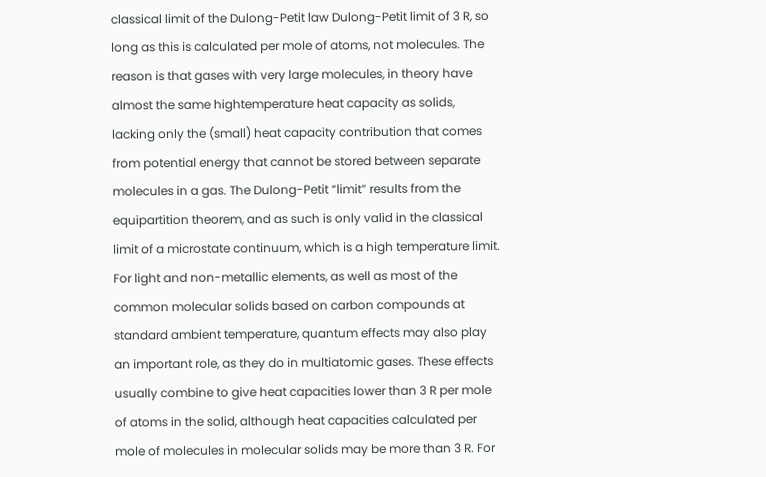classical limit of the Dulong-Petit law Dulong-Petit limit of 3 R, so long as this is calculated per mole of atoms, not molecules. The reason is that gases with very large molecules, in theory have almost the same hightemperature heat capacity as solids, lacking only the (small) heat capacity contribution that comes from potential energy that cannot be stored between separate molecules in a gas. The Dulong-Petit “limit” results from the equipartition theorem, and as such is only valid in the classical limit of a microstate continuum, which is a high temperature limit. For light and non-metallic elements, as well as most of the common molecular solids based on carbon compounds at standard ambient temperature, quantum effects may also play an important role, as they do in multiatomic gases. These effects usually combine to give heat capacities lower than 3 R per mole of atoms in the solid, although heat capacities calculated per mole of molecules in molecular solids may be more than 3 R. For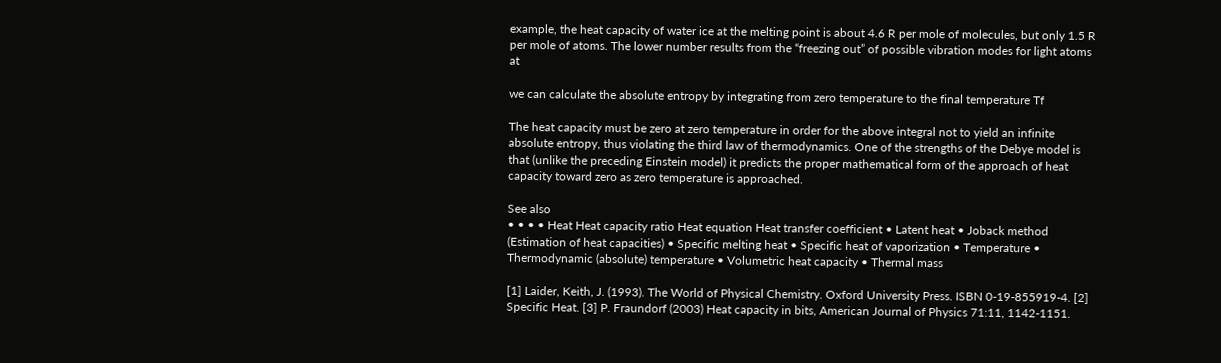example, the heat capacity of water ice at the melting point is about 4.6 R per mole of molecules, but only 1.5 R per mole of atoms. The lower number results from the “freezing out” of possible vibration modes for light atoms at

we can calculate the absolute entropy by integrating from zero temperature to the final temperature Tf

The heat capacity must be zero at zero temperature in order for the above integral not to yield an infinite absolute entropy, thus violating the third law of thermodynamics. One of the strengths of the Debye model is that (unlike the preceding Einstein model) it predicts the proper mathematical form of the approach of heat capacity toward zero as zero temperature is approached.

See also
• • • • Heat Heat capacity ratio Heat equation Heat transfer coefficient • Latent heat • Joback method (Estimation of heat capacities) • Specific melting heat • Specific heat of vaporization • Temperature • Thermodynamic (absolute) temperature • Volumetric heat capacity • Thermal mass

[1] Laider, Keith, J. (1993). The World of Physical Chemistry. Oxford University Press. ISBN 0-19-855919-4. [2] Specific Heat. [3] P. Fraundorf (2003) Heat capacity in bits, American Journal of Physics 71:11, 1142-1151.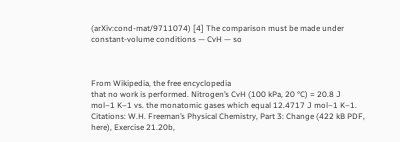(arXiv:cond-mat/9711074) [4] The comparison must be made under constant-volume conditions — CvH — so



From Wikipedia, the free encyclopedia
that no work is performed. Nitrogen’s CvH (100 kPa, 20 °C) = 20.8 J mol–1 K–1 vs. the monatomic gases which equal 12.4717 J mol–1 K–1. Citations: W.H. Freeman’s Physical Chemistry, Part 3: Change (422 kB PDF, here), Exercise 21.20b,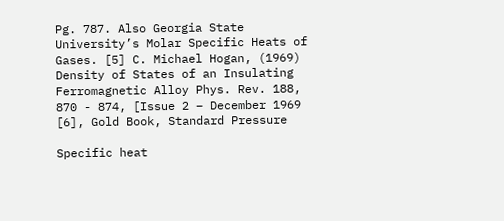Pg. 787. Also Georgia State University’s Molar Specific Heats of Gases. [5] C. Michael Hogan, (1969) Density of States of an Insulating Ferromagnetic Alloy Phys. Rev. 188, 870 - 874, [Issue 2 – December 1969 [6], Gold Book, Standard Pressure

Specific heat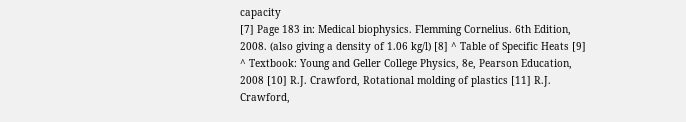capacity
[7] Page 183 in: Medical biophysics. Flemming Cornelius. 6th Edition, 2008. (also giving a density of 1.06 kg/l) [8] ^ Table of Specific Heats [9] ^ Textbook: Young and Geller College Physics, 8e, Pearson Education, 2008 [10] R.J. Crawford, Rotational molding of plastics [11] R.J. Crawford,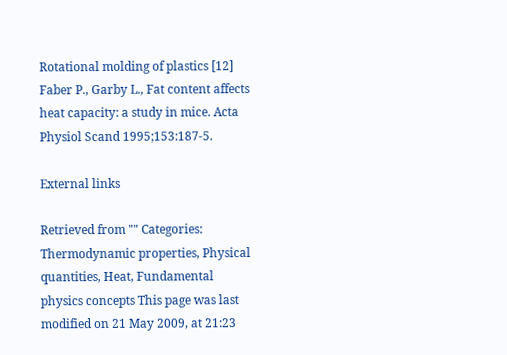Rotational molding of plastics [12] Faber P., Garby L., Fat content affects heat capacity: a study in mice. Acta Physiol Scand 1995;153:187-5.

External links

Retrieved from "" Categories: Thermodynamic properties, Physical quantities, Heat, Fundamental physics concepts This page was last modified on 21 May 2009, at 21:23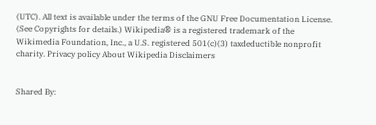(UTC). All text is available under the terms of the GNU Free Documentation License. (See Copyrights for details.) Wikipedia® is a registered trademark of the Wikimedia Foundation, Inc., a U.S. registered 501(c)(3) taxdeductible nonprofit charity. Privacy policy About Wikipedia Disclaimers


Shared By: